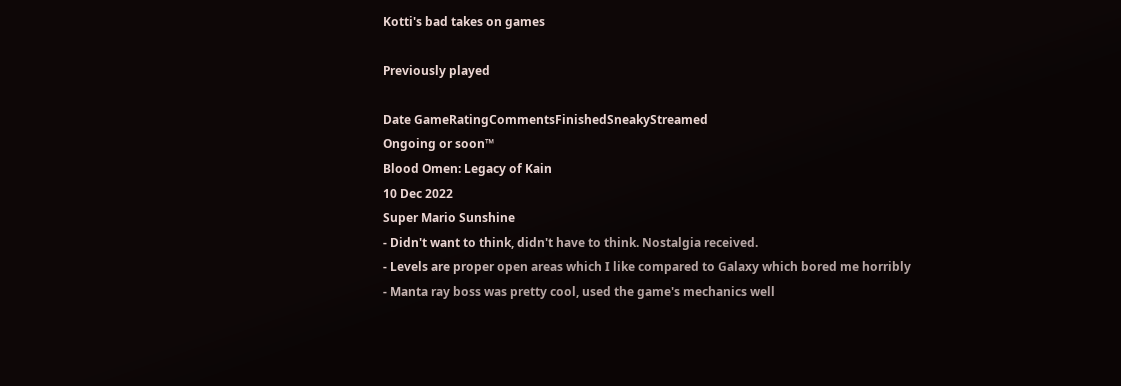Kotti's bad takes on games

Previously played

Date GameRatingCommentsFinishedSneakyStreamed
Ongoing or soon™
Blood Omen: Legacy of Kain
10 Dec 2022
Super Mario Sunshine
- Didn't want to think, didn't have to think. Nostalgia received.
- Levels are proper open areas which I like compared to Galaxy which bored me horribly
- Manta ray boss was pretty cool, used the game's mechanics well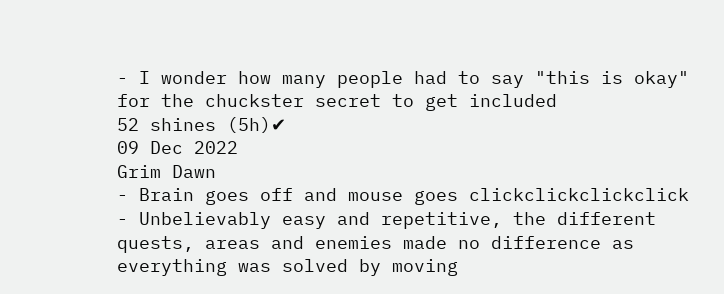- I wonder how many people had to say "this is okay" for the chuckster secret to get included
52 shines (5h)✔
09 Dec 2022
Grim Dawn
- Brain goes off and mouse goes clickclickclickclick
- Unbelievably easy and repetitive, the different quests, areas and enemies made no difference as everything was solved by moving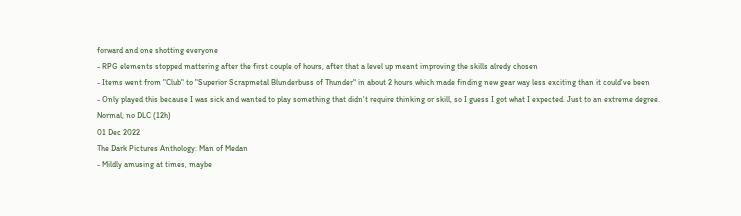forward and one shotting everyone
- RPG elements stopped mattering after the first couple of hours, after that a level up meant improving the skills alredy chosen
- Items went from "Club" to "Superior Scrapmetal Blunderbuss of Thunder" in about 2 hours which made finding new gear way less exciting than it could've been
- Only played this because I was sick and wanted to play something that didn't require thinking or skill, so I guess I got what I expected. Just to an extreme degree.
Normal, no DLC (12h)
01 Dec 2022
The Dark Pictures Anthology: Man of Medan
- Mildly amusing at times, maybe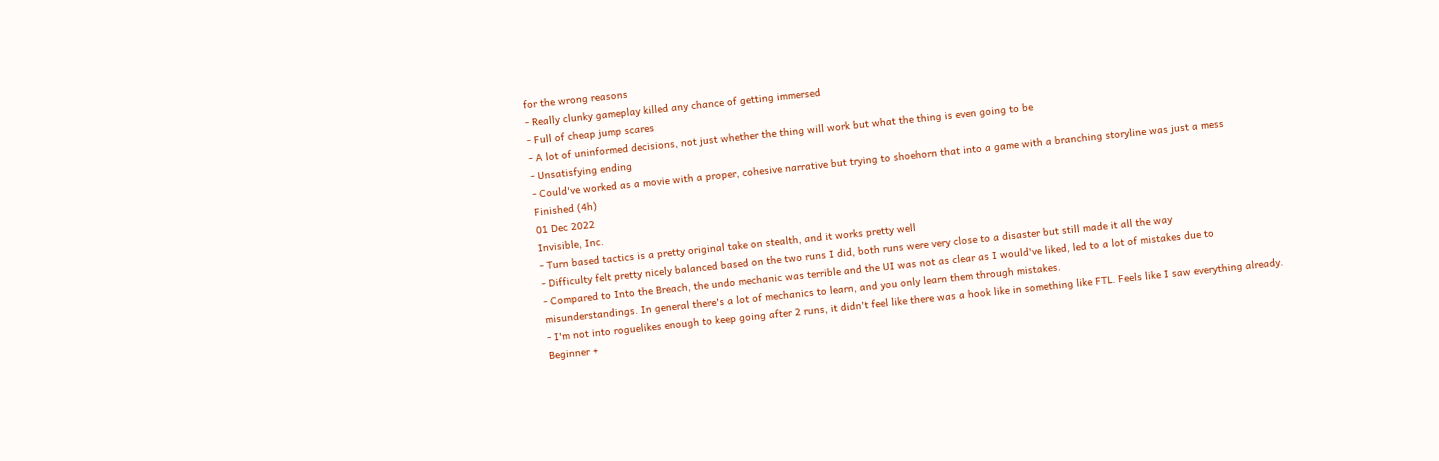for the wrong reasons
- Really clunky gameplay killed any chance of getting immersed
- Full of cheap jump scares
- A lot of uninformed decisions, not just whether the thing will work but what the thing is even going to be
- Unsatisfying ending
- Could've worked as a movie with a proper, cohesive narrative but trying to shoehorn that into a game with a branching storyline was just a mess
Finished (4h)
01 Dec 2022
Invisible, Inc.
- Turn based tactics is a pretty original take on stealth, and it works pretty well
- Difficulty felt pretty nicely balanced based on the two runs I did, both runs were very close to a disaster but still made it all the way
- Compared to Into the Breach, the undo mechanic was terrible and the UI was not as clear as I would've liked, led to a lot of mistakes due to misunderstandings. In general there's a lot of mechanics to learn, and you only learn them through mistakes.
- I'm not into roguelikes enough to keep going after 2 runs, it didn't feel like there was a hook like in something like FTL. Feels like I saw everything already.
Beginner +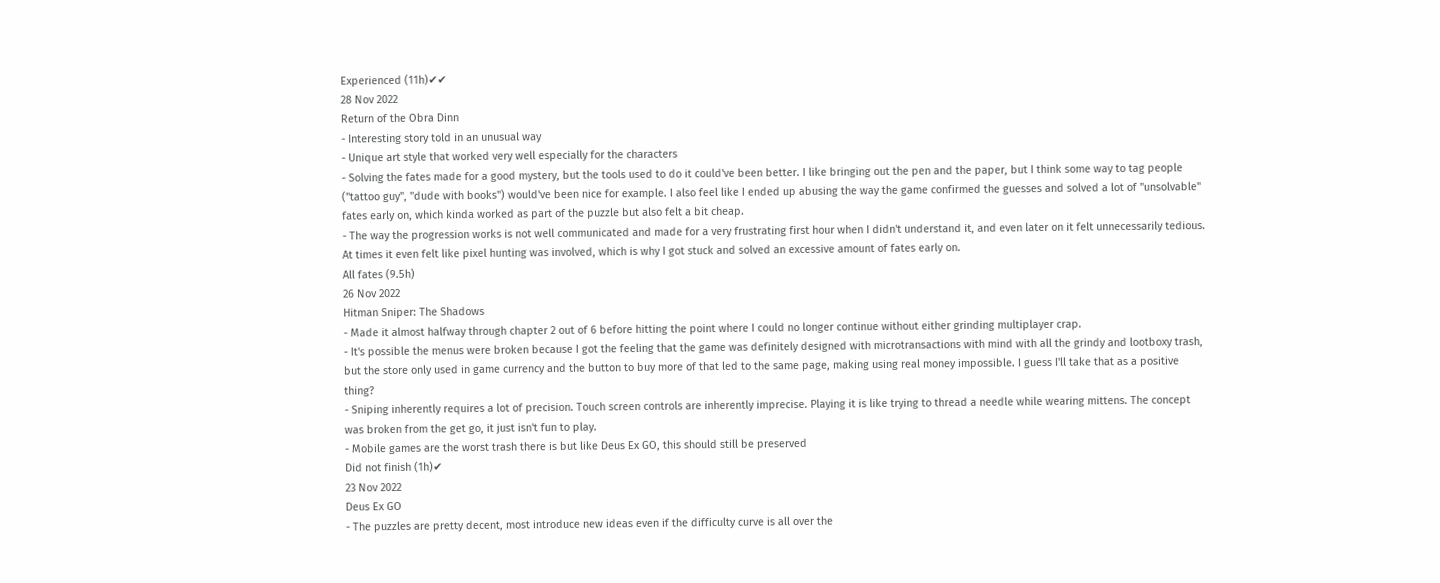Experienced (11h)✔✔
28 Nov 2022
Return of the Obra Dinn
- Interesting story told in an unusual way
- Unique art style that worked very well especially for the characters
- Solving the fates made for a good mystery, but the tools used to do it could've been better. I like bringing out the pen and the paper, but I think some way to tag people ("tattoo guy", "dude with books") would've been nice for example. I also feel like I ended up abusing the way the game confirmed the guesses and solved a lot of "unsolvable" fates early on, which kinda worked as part of the puzzle but also felt a bit cheap.
- The way the progression works is not well communicated and made for a very frustrating first hour when I didn't understand it, and even later on it felt unnecessarily tedious. At times it even felt like pixel hunting was involved, which is why I got stuck and solved an excessive amount of fates early on.
All fates (9.5h)
26 Nov 2022
Hitman Sniper: The Shadows
- Made it almost halfway through chapter 2 out of 6 before hitting the point where I could no longer continue without either grinding multiplayer crap.
- It's possible the menus were broken because I got the feeling that the game was definitely designed with microtransactions with mind with all the grindy and lootboxy trash, but the store only used in game currency and the button to buy more of that led to the same page, making using real money impossible. I guess I'll take that as a positive thing?
- Sniping inherently requires a lot of precision. Touch screen controls are inherently imprecise. Playing it is like trying to thread a needle while wearing mittens. The concept was broken from the get go, it just isn't fun to play.
- Mobile games are the worst trash there is but like Deus Ex GO, this should still be preserved
Did not finish (1h)✔
23 Nov 2022
Deus Ex GO
- The puzzles are pretty decent, most introduce new ideas even if the difficulty curve is all over the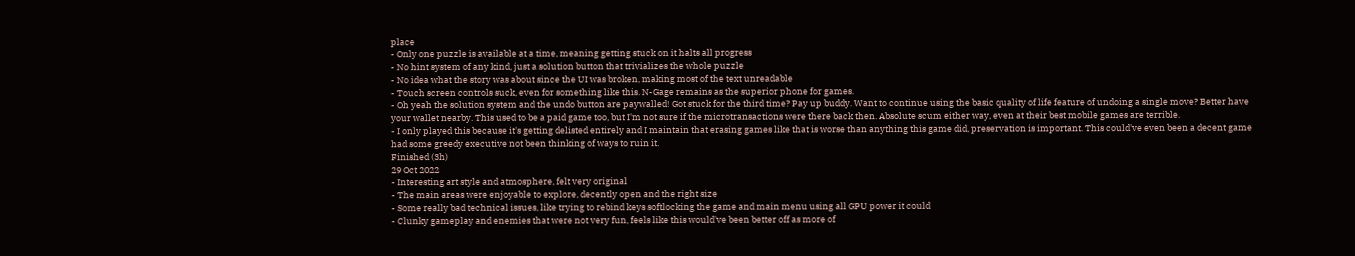place
- Only one puzzle is available at a time, meaning getting stuck on it halts all progress
- No hint system of any kind, just a solution button that trivializes the whole puzzle
- No idea what the story was about since the UI was broken, making most of the text unreadable
- Touch screen controls suck, even for something like this. N-Gage remains as the superior phone for games.
- Oh yeah the solution system and the undo button are paywalled! Got stuck for the third time? Pay up buddy. Want to continue using the basic quality of life feature of undoing a single move? Better have your wallet nearby. This used to be a paid game too, but I'm not sure if the microtransactions were there back then. Absolute scum either way, even at their best mobile games are terrible.
- I only played this because it's getting delisted entirely and I maintain that erasing games like that is worse than anything this game did, preservation is important. This could've even been a decent game had some greedy executive not been thinking of ways to ruin it.
Finished (3h)
29 Oct 2022
- Interesting art style and atmosphere, felt very original
- The main areas were enjoyable to explore, decently open and the right size
- Some really bad technical issues, like trying to rebind keys softlocking the game and main menu using all GPU power it could
- Clunky gameplay and enemies that were not very fun, feels like this would've been better off as more of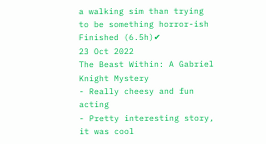a walking sim than trying to be something horror-ish
Finished (6.5h)✔
23 Oct 2022
The Beast Within: A Gabriel Knight Mystery
- Really cheesy and fun acting
- Pretty interesting story, it was cool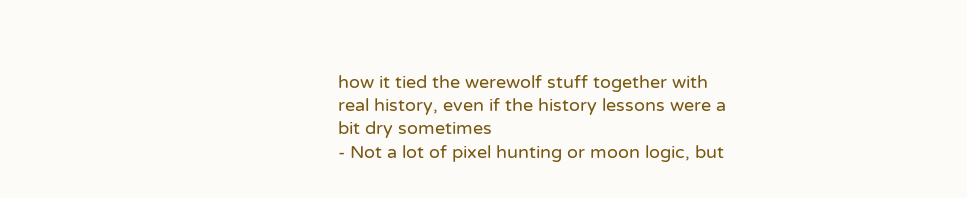how it tied the werewolf stuff together with real history, even if the history lessons were a bit dry sometimes
- Not a lot of pixel hunting or moon logic, but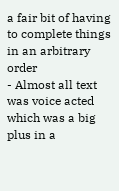a fair bit of having to complete things in an arbitrary order
- Almost all text was voice acted which was a big plus in a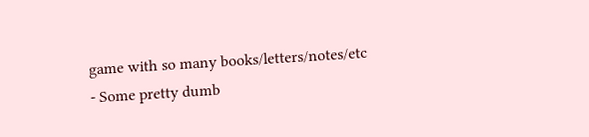game with so many books/letters/notes/etc
- Some pretty dumb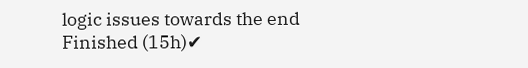logic issues towards the end
Finished (15h)✔